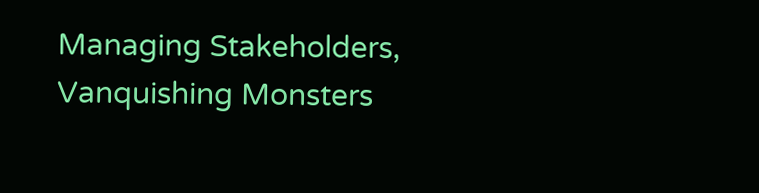Managing Stakeholders, Vanquishing Monsters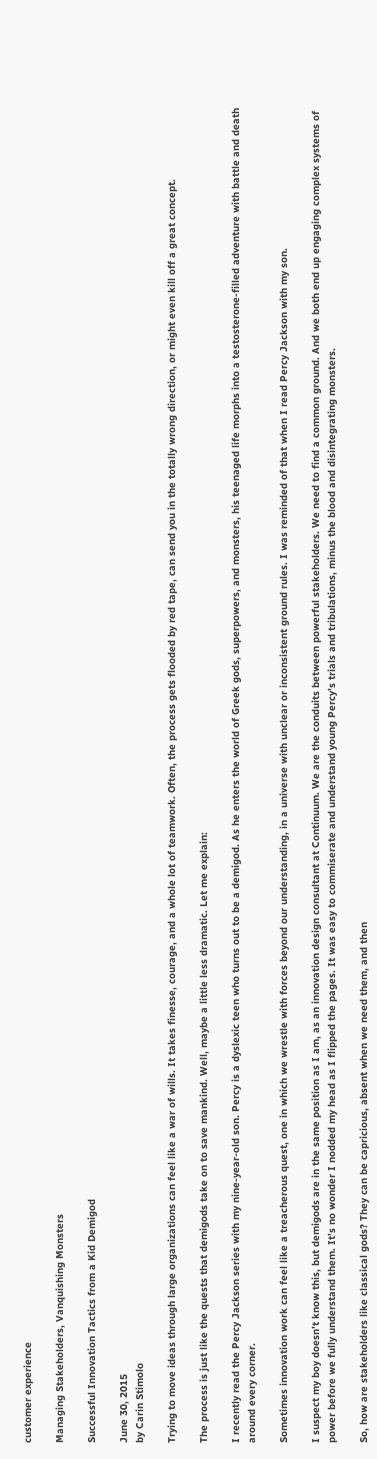customer experience

Managing Stakeholders, Vanquishing Monsters

Successful Innovation Tactics from a Kid Demigod

June 30, 2015
by Carin Stimolo

Trying to move ideas through large organizations can feel like a war of wills. It takes finesse, courage, and a whole lot of teamwork. Often, the process gets flooded by red tape, can send you in the totally wrong direction, or might even kill off a great concept.

The process is just like the quests that demigods take on to save mankind. Well, maybe a little less dramatic. Let me explain:

I recently read the Percy Jackson series with my nine-year-old son. Percy is a dyslexic teen who turns out to be a demigod. As he enters the world of Greek gods, superpowers, and monsters, his teenaged life morphs into a testosterone-filled adventure with battle and death around every corner.

Sometimes innovation work can feel like a treacherous quest, one in which we wrestle with forces beyond our understanding, in a universe with unclear or inconsistent ground rules. I was reminded of that when I read Percy Jackson with my son.

I suspect my boy doesn’t know this, but demigods are in the same position as I am, as an innovation design consultant at Continuum. We are the conduits between powerful stakeholders. We need to find a common ground. And we both end up engaging complex systems of power before we fully understand them. It’s no wonder I nodded my head as I flipped the pages. It was easy to commiserate and understand young Percy’s trials and tribulations, minus the blood and disintegrating monsters.

So, how are stakeholders like classical gods? They can be capricious, absent when we need them, and then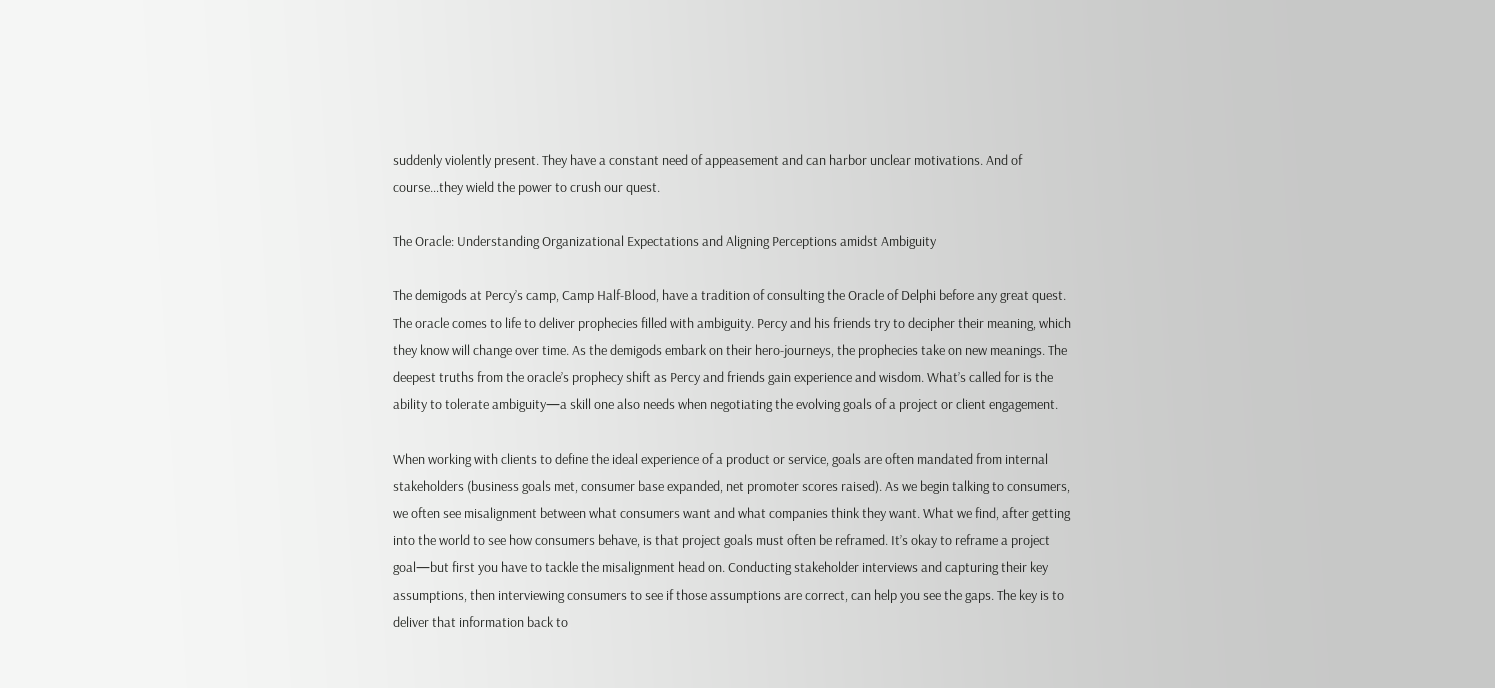suddenly violently present. They have a constant need of appeasement and can harbor unclear motivations. And of course…they wield the power to crush our quest.

The Oracle: Understanding Organizational Expectations and Aligning Perceptions amidst Ambiguity

The demigods at Percy’s camp, Camp Half-Blood, have a tradition of consulting the Oracle of Delphi before any great quest. The oracle comes to life to deliver prophecies filled with ambiguity. Percy and his friends try to decipher their meaning, which they know will change over time. As the demigods embark on their hero-journeys, the prophecies take on new meanings. The deepest truths from the oracle’s prophecy shift as Percy and friends gain experience and wisdom. What’s called for is the ability to tolerate ambiguity—a skill one also needs when negotiating the evolving goals of a project or client engagement.

When working with clients to define the ideal experience of a product or service, goals are often mandated from internal stakeholders (business goals met, consumer base expanded, net promoter scores raised). As we begin talking to consumers, we often see misalignment between what consumers want and what companies think they want. What we find, after getting into the world to see how consumers behave, is that project goals must often be reframed. It’s okay to reframe a project goal—but first you have to tackle the misalignment head on. Conducting stakeholder interviews and capturing their key assumptions, then interviewing consumers to see if those assumptions are correct, can help you see the gaps. The key is to deliver that information back to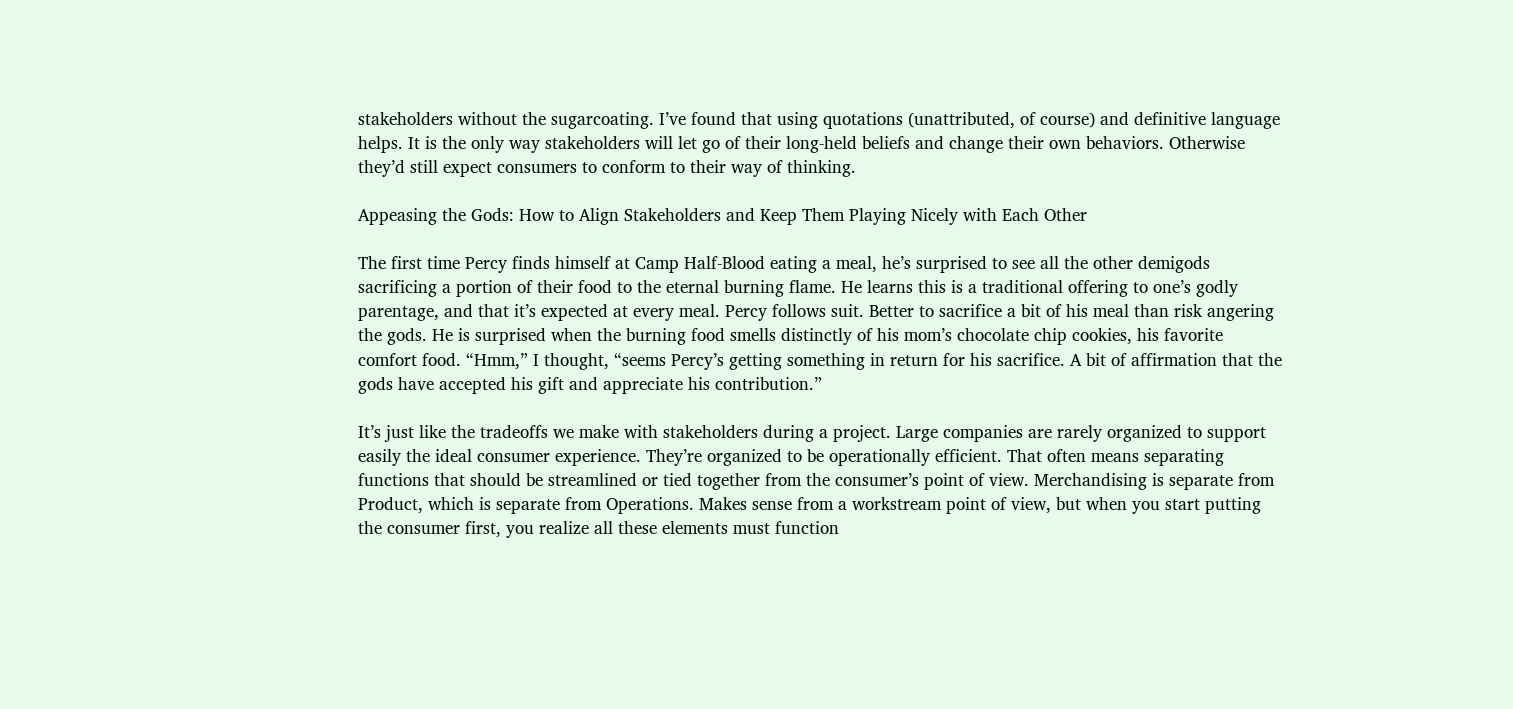stakeholders without the sugarcoating. I’ve found that using quotations (unattributed, of course) and definitive language helps. It is the only way stakeholders will let go of their long-held beliefs and change their own behaviors. Otherwise they’d still expect consumers to conform to their way of thinking.

Appeasing the Gods: How to Align Stakeholders and Keep Them Playing Nicely with Each Other

The first time Percy finds himself at Camp Half-Blood eating a meal, he’s surprised to see all the other demigods sacrificing a portion of their food to the eternal burning flame. He learns this is a traditional offering to one’s godly parentage, and that it’s expected at every meal. Percy follows suit. Better to sacrifice a bit of his meal than risk angering the gods. He is surprised when the burning food smells distinctly of his mom’s chocolate chip cookies, his favorite comfort food. “Hmm,” I thought, “seems Percy’s getting something in return for his sacrifice. A bit of affirmation that the gods have accepted his gift and appreciate his contribution.”

It’s just like the tradeoffs we make with stakeholders during a project. Large companies are rarely organized to support easily the ideal consumer experience. They’re organized to be operationally efficient. That often means separating functions that should be streamlined or tied together from the consumer’s point of view. Merchandising is separate from Product, which is separate from Operations. Makes sense from a workstream point of view, but when you start putting the consumer first, you realize all these elements must function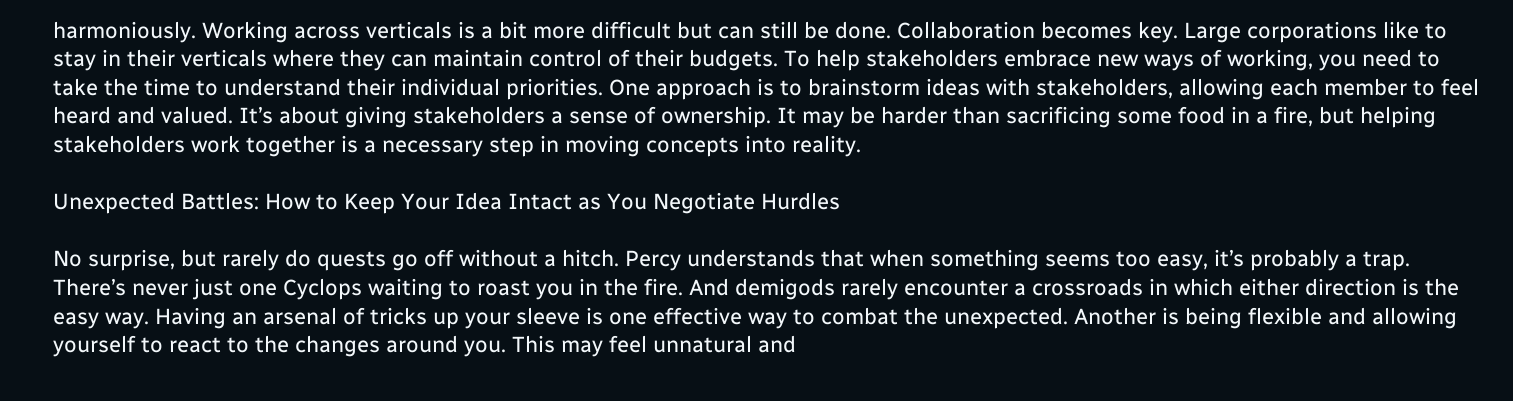harmoniously. Working across verticals is a bit more difficult but can still be done. Collaboration becomes key. Large corporations like to stay in their verticals where they can maintain control of their budgets. To help stakeholders embrace new ways of working, you need to take the time to understand their individual priorities. One approach is to brainstorm ideas with stakeholders, allowing each member to feel heard and valued. It’s about giving stakeholders a sense of ownership. It may be harder than sacrificing some food in a fire, but helping stakeholders work together is a necessary step in moving concepts into reality.

Unexpected Battles: How to Keep Your Idea Intact as You Negotiate Hurdles

No surprise, but rarely do quests go off without a hitch. Percy understands that when something seems too easy, it’s probably a trap. There’s never just one Cyclops waiting to roast you in the fire. And demigods rarely encounter a crossroads in which either direction is the easy way. Having an arsenal of tricks up your sleeve is one effective way to combat the unexpected. Another is being flexible and allowing yourself to react to the changes around you. This may feel unnatural and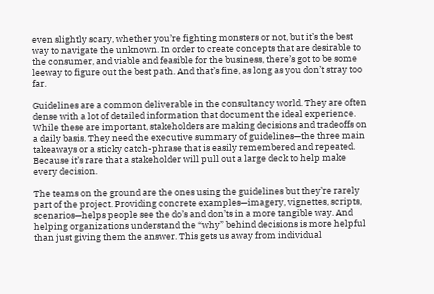even slightly scary, whether you’re fighting monsters or not, but it’s the best way to navigate the unknown. In order to create concepts that are desirable to the consumer, and viable and feasible for the business, there’s got to be some leeway to figure out the best path. And that’s fine, as long as you don’t stray too far.

Guidelines are a common deliverable in the consultancy world. They are often dense with a lot of detailed information that document the ideal experience. While these are important, stakeholders are making decisions and tradeoffs on a daily basis. They need the executive summary of guidelines—the three main takeaways or a sticky catch-phrase that is easily remembered and repeated. Because it’s rare that a stakeholder will pull out a large deck to help make every decision.

The teams on the ground are the ones using the guidelines but they’re rarely part of the project. Providing concrete examples—imagery, vignettes, scripts, scenarios—helps people see the do’s and don’ts in a more tangible way. And helping organizations understand the “why” behind decisions is more helpful than just giving them the answer. This gets us away from individual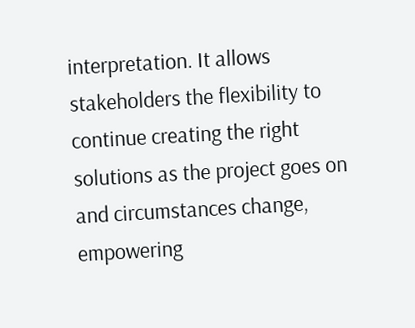interpretation. It allows stakeholders the flexibility to continue creating the right solutions as the project goes on and circumstances change, empowering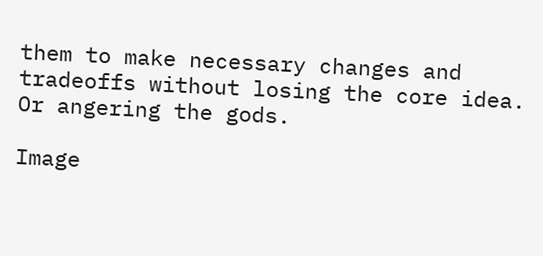them to make necessary changes and tradeoffs without losing the core idea. Or angering the gods.

Image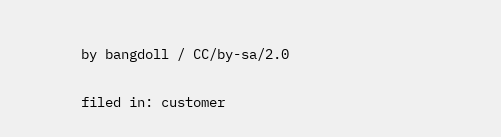by bangdoll / CC/by-sa/2.0

filed in: customer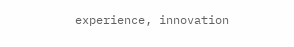experience, innovation